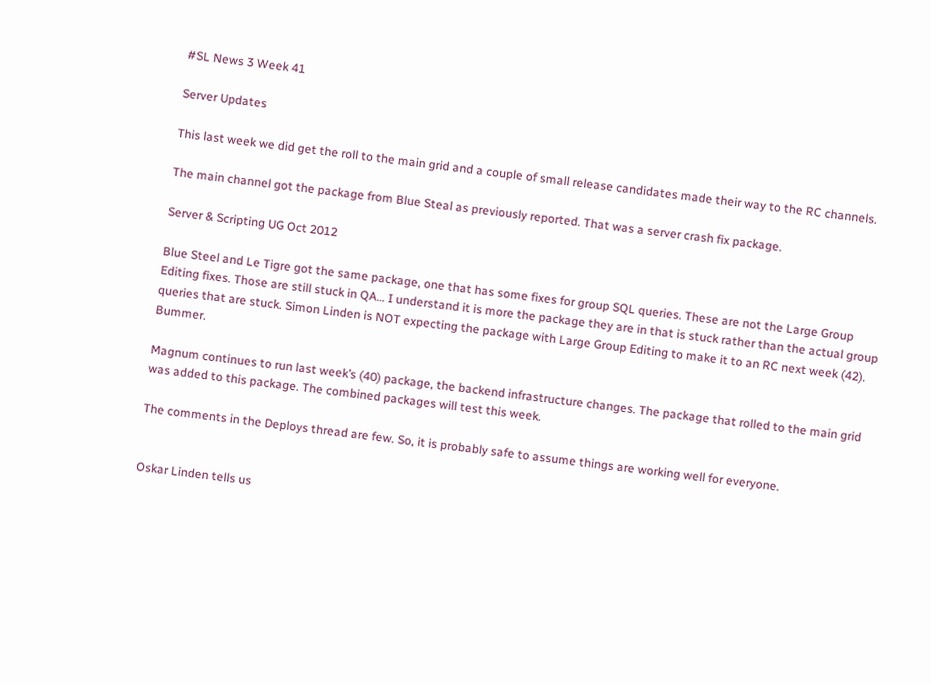#SL News 3 Week 41

Server Updates

This last week we did get the roll to the main grid and a couple of small release candidates made their way to the RC channels.

The main channel got the package from Blue Steal as previously reported. That was a server crash fix package.

Server & Scripting UG Oct 2012

Blue Steel and Le Tigre got the same package, one that has some fixes for group SQL queries. These are not the Large Group Editing fixes. Those are still stuck in QA… I understand it is more the package they are in that is stuck rather than the actual group queries that are stuck. Simon Linden is NOT expecting the package with Large Group Editing to make it to an RC next week (42). Bummer.

Magnum continues to run last week’s (40) package, the backend infrastructure changes. The package that rolled to the main grid was added to this package. The combined packages will test this week.

The comments in the Deploys thread are few. So, it is probably safe to assume things are working well for everyone.


Oskar Linden tells us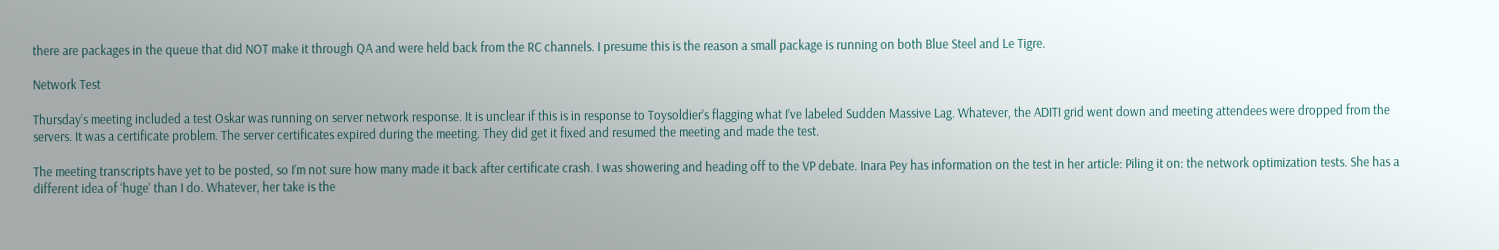there are packages in the queue that did NOT make it through QA and were held back from the RC channels. I presume this is the reason a small package is running on both Blue Steel and Le Tigre.

Network Test

Thursday’s meeting included a test Oskar was running on server network response. It is unclear if this is in response to Toysoldier’s flagging what I’ve labeled Sudden Massive Lag. Whatever, the ADITI grid went down and meeting attendees were dropped from the servers. It was a certificate problem. The server certificates expired during the meeting. They did get it fixed and resumed the meeting and made the test.

The meeting transcripts have yet to be posted, so I’m not sure how many made it back after certificate crash. I was showering and heading off to the VP debate. Inara Pey has information on the test in her article: Piling it on: the network optimization tests. She has a different idea of ‘huge’ than I do. Whatever, her take is the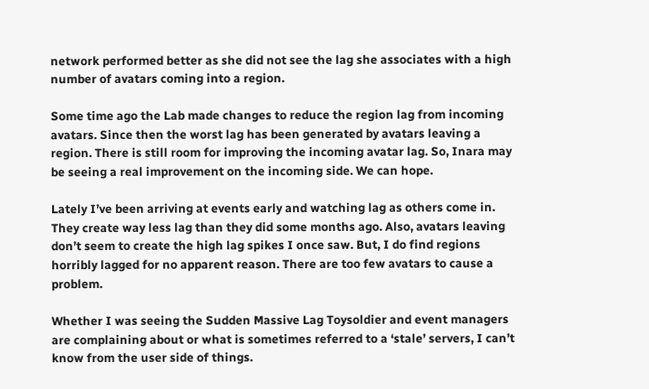network performed better as she did not see the lag she associates with a high number of avatars coming into a region.

Some time ago the Lab made changes to reduce the region lag from incoming avatars. Since then the worst lag has been generated by avatars leaving a region. There is still room for improving the incoming avatar lag. So, Inara may be seeing a real improvement on the incoming side. We can hope.

Lately I’ve been arriving at events early and watching lag as others come in. They create way less lag than they did some months ago. Also, avatars leaving don’t seem to create the high lag spikes I once saw. But, I do find regions horribly lagged for no apparent reason. There are too few avatars to cause a problem.

Whether I was seeing the Sudden Massive Lag Toysoldier and event managers are complaining about or what is sometimes referred to a ‘stale’ servers, I can’t know from the user side of things.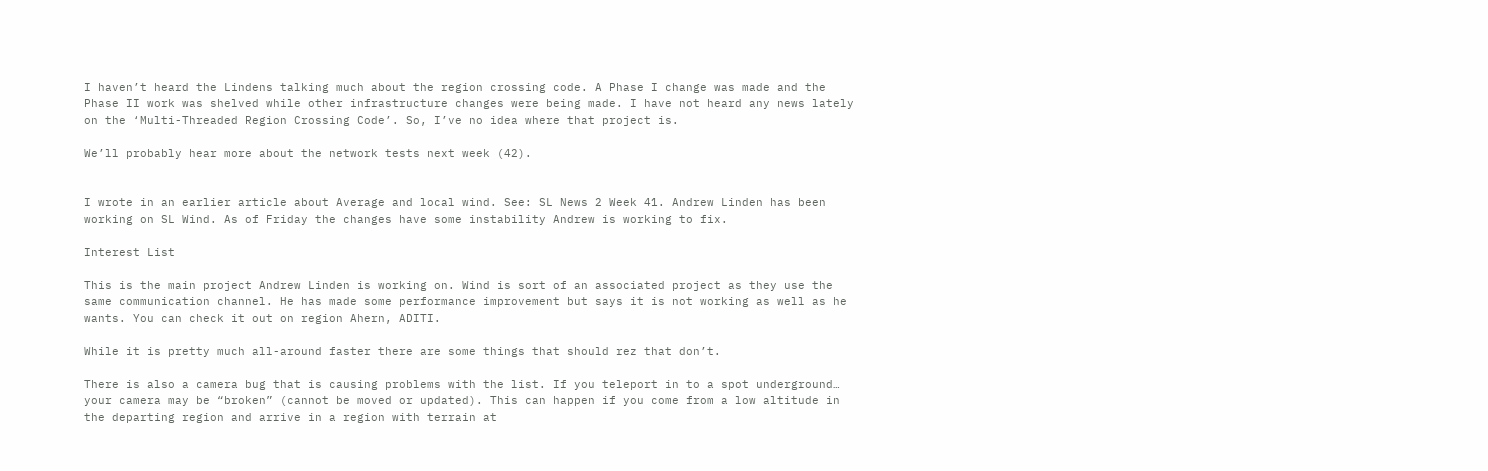I haven’t heard the Lindens talking much about the region crossing code. A Phase I change was made and the Phase II work was shelved while other infrastructure changes were being made. I have not heard any news lately on the ‘Multi-Threaded Region Crossing Code’. So, I’ve no idea where that project is.

We’ll probably hear more about the network tests next week (42).


I wrote in an earlier article about Average and local wind. See: SL News 2 Week 41. Andrew Linden has been working on SL Wind. As of Friday the changes have some instability Andrew is working to fix.

Interest List

This is the main project Andrew Linden is working on. Wind is sort of an associated project as they use the same communication channel. He has made some performance improvement but says it is not working as well as he wants. You can check it out on region Ahern, ADITI.

While it is pretty much all-around faster there are some things that should rez that don’t.

There is also a camera bug that is causing problems with the list. If you teleport in to a spot underground… your camera may be “broken” (cannot be moved or updated). This can happen if you come from a low altitude in the departing region and arrive in a region with terrain at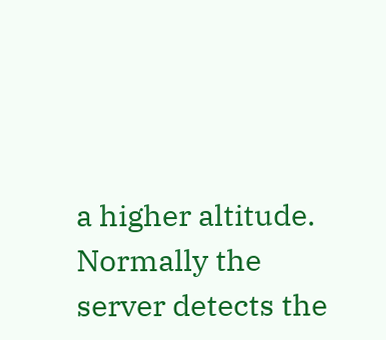a higher altitude. Normally the server detects the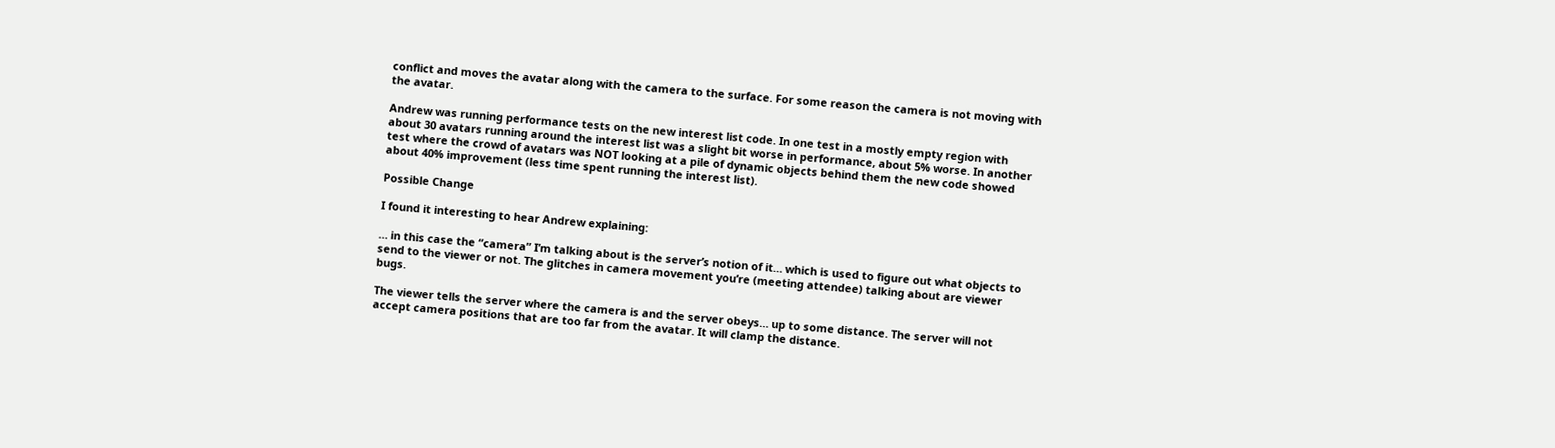conflict and moves the avatar along with the camera to the surface. For some reason the camera is not moving with the avatar.

Andrew was running performance tests on the new interest list code. In one test in a mostly empty region with about 30 avatars running around the interest list was a slight bit worse in performance, about 5% worse. In another test where the crowd of avatars was NOT looking at a pile of dynamic objects behind them the new code showed about 40% improvement (less time spent running the interest list).

Possible Change

I found it interesting to hear Andrew explaining:

… in this case the “camera” I’m talking about is the server’s notion of it… which is used to figure out what objects to send to the viewer or not. The glitches in camera movement you’re (meeting attendee) talking about are viewer bugs.

The viewer tells the server where the camera is and the server obeys… up to some distance. The server will not accept camera positions that are too far from the avatar. It will clamp the distance.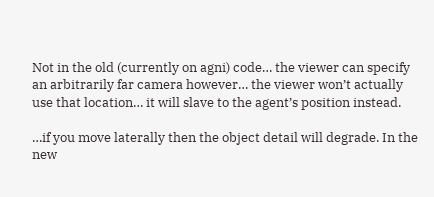Not in the old (currently on agni) code… the viewer can specify an arbitrarily far camera however… the viewer won’t actually use that location… it will slave to the agent’s position instead.

…if you move laterally then the object detail will degrade. In the new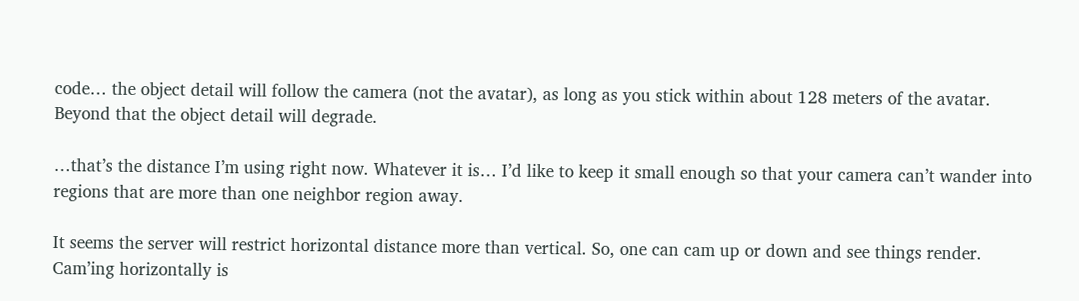code… the object detail will follow the camera (not the avatar), as long as you stick within about 128 meters of the avatar. Beyond that the object detail will degrade.

…that’s the distance I’m using right now. Whatever it is… I’d like to keep it small enough so that your camera can’t wander into regions that are more than one neighbor region away.

It seems the server will restrict horizontal distance more than vertical. So, one can cam up or down and see things render. Cam’ing horizontally is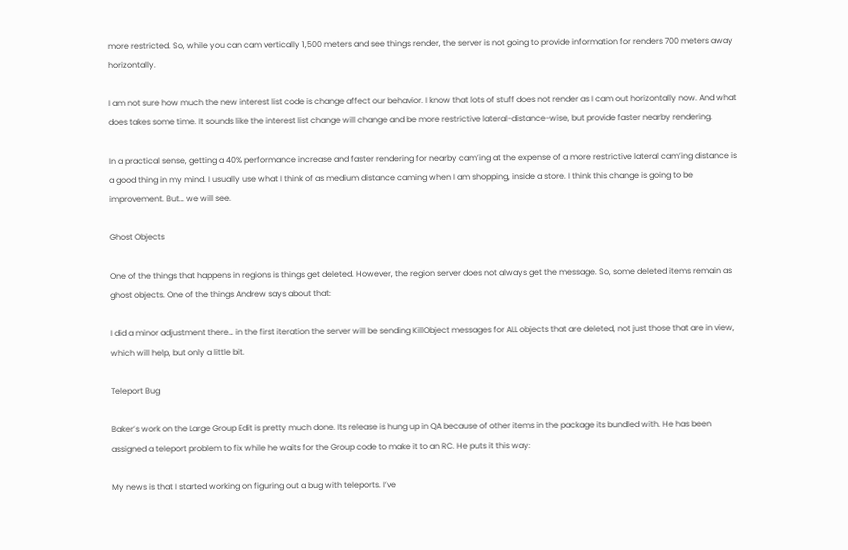more restricted. So, while you can cam vertically 1,500 meters and see things render, the server is not going to provide information for renders 700 meters away horizontally.

I am not sure how much the new interest list code is change affect our behavior. I know that lots of stuff does not render as I cam out horizontally now. And what does takes some time. It sounds like the interest list change will change and be more restrictive lateral-distance-wise, but provide faster nearby rendering.

In a practical sense, getting a 40% performance increase and faster rendering for nearby cam’ing at the expense of a more restrictive lateral cam’ing distance is a good thing in my mind. I usually use what I think of as medium distance caming when I am shopping, inside a store. I think this change is going to be improvement. But… we will see.

Ghost Objects

One of the things that happens in regions is things get deleted. However, the region server does not always get the message. So, some deleted items remain as ghost objects. One of the things Andrew says about that:

I did a minor adjustment there… in the first iteration the server will be sending KillObject messages for ALL objects that are deleted, not just those that are in view, which will help, but only a little bit.

Teleport Bug

Baker’s work on the Large Group Edit is pretty much done. Its release is hung up in QA because of other items in the package its bundled with. He has been assigned a teleport problem to fix while he waits for the Group code to make it to an RC. He puts it this way:

My news is that I started working on figuring out a bug with teleports. I’ve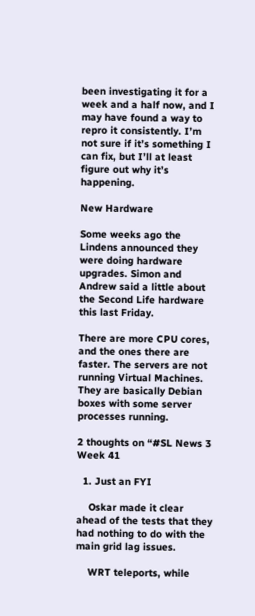been investigating it for a week and a half now, and I may have found a way to repro it consistently. I’m not sure if it’s something I can fix, but I’ll at least figure out why it’s happening.

New Hardware

Some weeks ago the Lindens announced they were doing hardware upgrades. Simon and Andrew said a little about the Second Life hardware this last Friday.

There are more CPU cores, and the ones there are faster. The servers are not running Virtual Machines. They are basically Debian boxes with some server processes running.

2 thoughts on “#SL News 3 Week 41

  1. Just an FYI

    Oskar made it clear ahead of the tests that they had nothing to do with the main grid lag issues.

    WRT teleports, while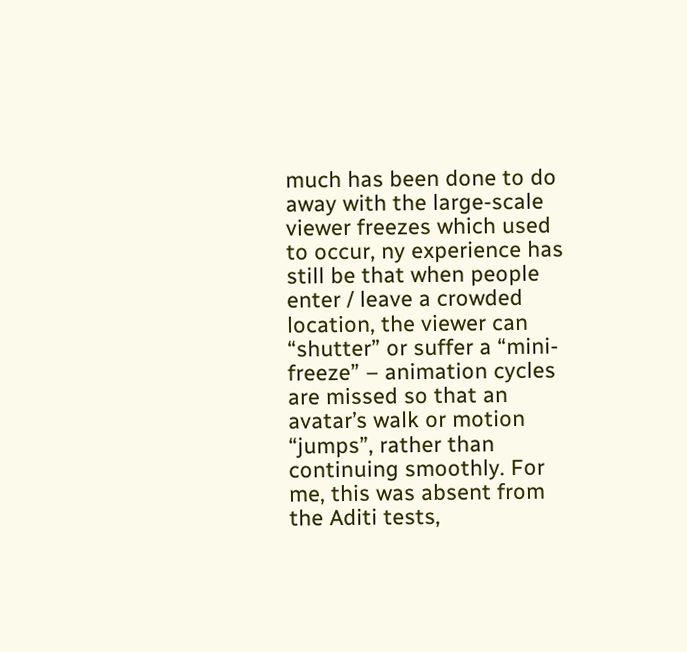much has been done to do away with the large-scale viewer freezes which used to occur, ny experience has still be that when people enter / leave a crowded location, the viewer can “shutter” or suffer a “mini-freeze” – animation cycles are missed so that an avatar’s walk or motion “jumps”, rather than continuing smoothly. For me, this was absent from the Aditi tests,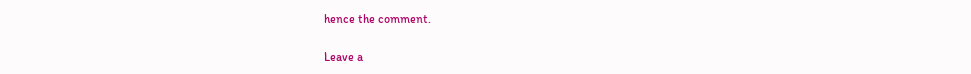hence the comment.

Leave a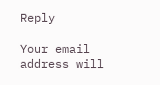Reply

Your email address will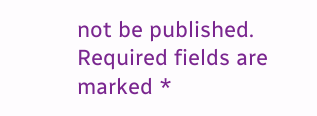not be published. Required fields are marked *